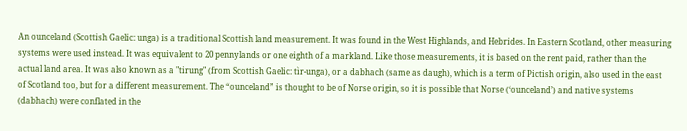An ounceland (Scottish Gaelic: unga) is a traditional Scottish land measurement. It was found in the West Highlands, and Hebrides. In Eastern Scotland, other measuring systems were used instead. It was equivalent to 20 pennylands or one eighth of a markland. Like those measurements, it is based on the rent paid, rather than the actual land area. It was also known as a "tirung" (from Scottish Gaelic: tìr-unga), or a dabhach (same as daugh), which is a term of Pictish origin, also used in the east of Scotland too, but for a different measurement. The “ounceland” is thought to be of Norse origin, so it is possible that Norse (‘ounceland’) and native systems (dabhach) were conflated in the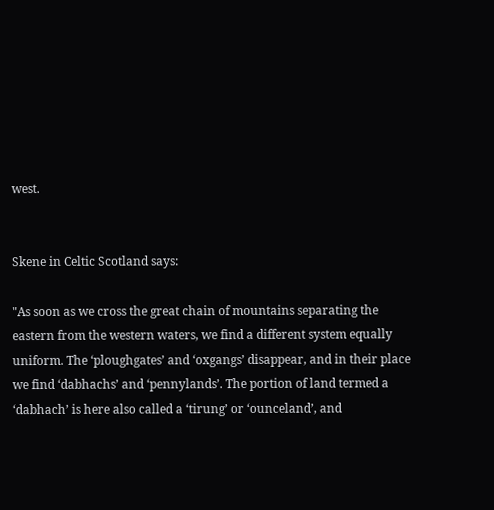west.


Skene in Celtic Scotland says:

"As soon as we cross the great chain of mountains separating the eastern from the western waters, we find a different system equally uniform. The ‘ploughgates’ and ‘oxgangs’ disappear, and in their place we find ‘dabhachs’ and ‘pennylands’. The portion of land termed a ‘dabhach’ is here also called a ‘tirung’ or ‘ounceland’, and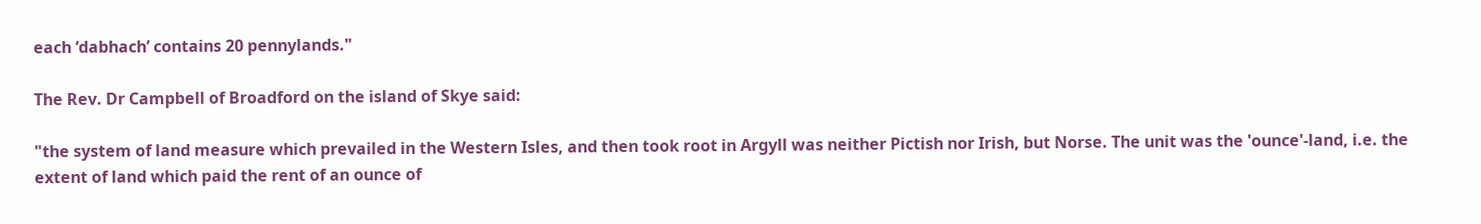each ‘dabhach’ contains 20 pennylands."

The Rev. Dr Campbell of Broadford on the island of Skye said:

"the system of land measure which prevailed in the Western Isles, and then took root in Argyll was neither Pictish nor Irish, but Norse. The unit was the 'ounce'-land, i.e. the extent of land which paid the rent of an ounce of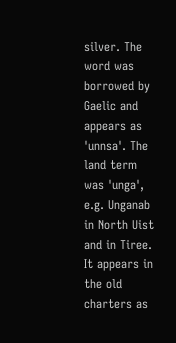silver. The word was borrowed by Gaelic and appears as 'unnsa'. The land term was 'unga', e.g. Unganab in North Uist and in Tiree. It appears in the old charters as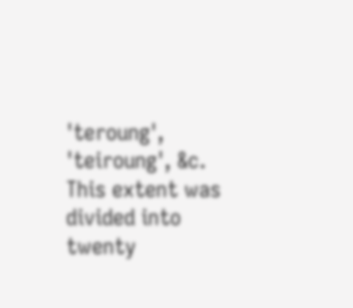'teroung', 'teiroung', &c. This extent was divided into twenty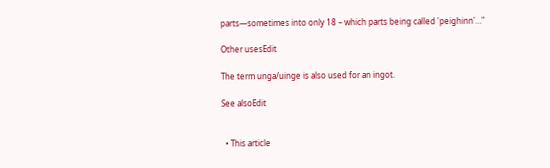parts—sometimes into only 18 – which parts being called 'peighinn'…"

Other usesEdit

The term unga/uinge is also used for an ingot.

See alsoEdit


  • This article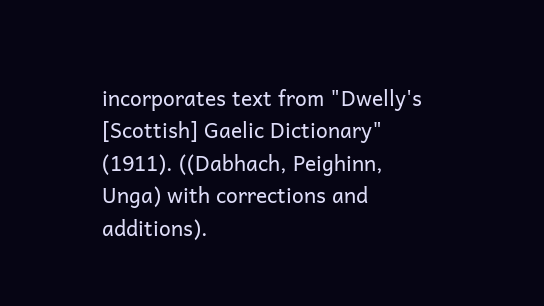incorporates text from "Dwelly's [Scottish] Gaelic Dictionary" (1911). ((Dabhach, Peighinn, Unga) with corrections and additions).